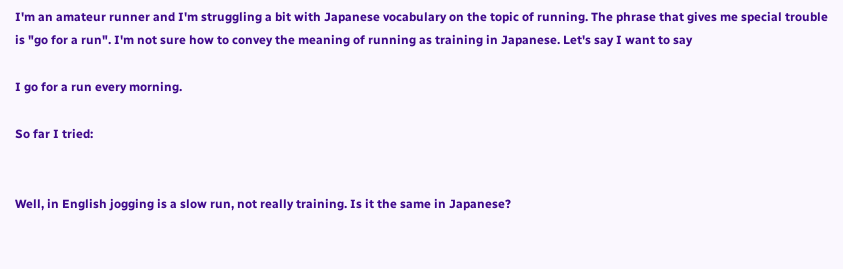I'm an amateur runner and I'm struggling a bit with Japanese vocabulary on the topic of running. The phrase that gives me special trouble is "go for a run". I'm not sure how to convey the meaning of running as training in Japanese. Let's say I want to say

I go for a run every morning.

So far I tried:


Well, in English jogging is a slow run, not really training. Is it the same in Japanese?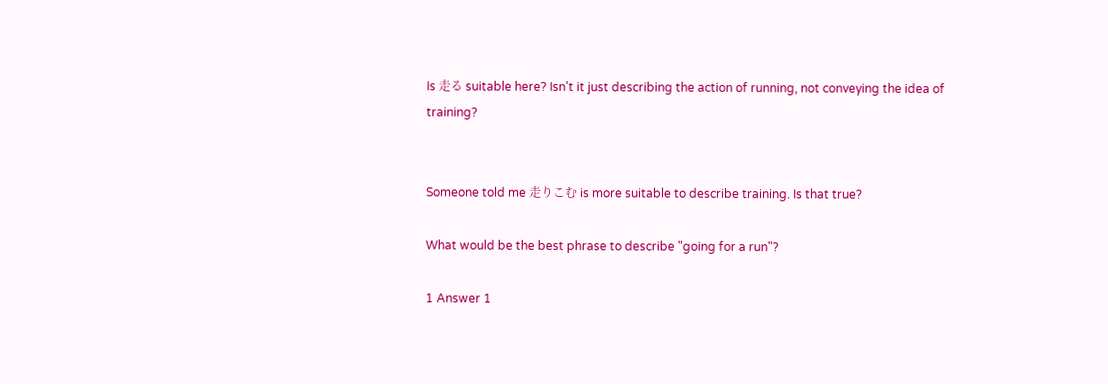Is 走る suitable here? Isn't it just describing the action of running, not conveying the idea of training?


Someone told me 走りこむ is more suitable to describe training. Is that true?

What would be the best phrase to describe "going for a run"?

1 Answer 1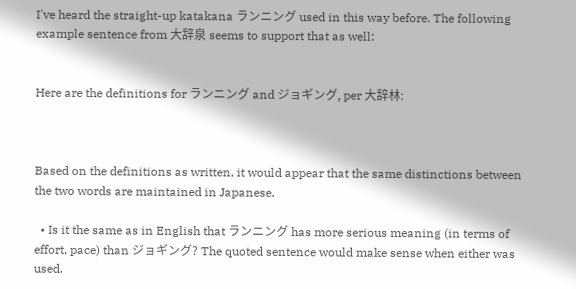I've heard the straight-up katakana ランニング used in this way before. The following example sentence from 大辞泉 seems to support that as well:


Here are the definitions for ランニング and ジョギング, per 大辞林:



Based on the definitions as written, it would appear that the same distinctions between the two words are maintained in Japanese.

  • Is it the same as in English that ランニング has more serious meaning (in terms of effort, pace) than ジョギング? The quoted sentence would make sense when either was used.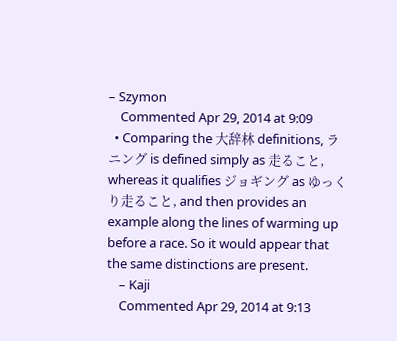– Szymon
    Commented Apr 29, 2014 at 9:09
  • Comparing the 大辞林 definitions, ラニング is defined simply as 走ること, whereas it qualifies ジョギング as ゆっくり走ること, and then provides an example along the lines of warming up before a race. So it would appear that the same distinctions are present.
    – Kaji
    Commented Apr 29, 2014 at 9:13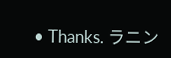• Thanks. ラニン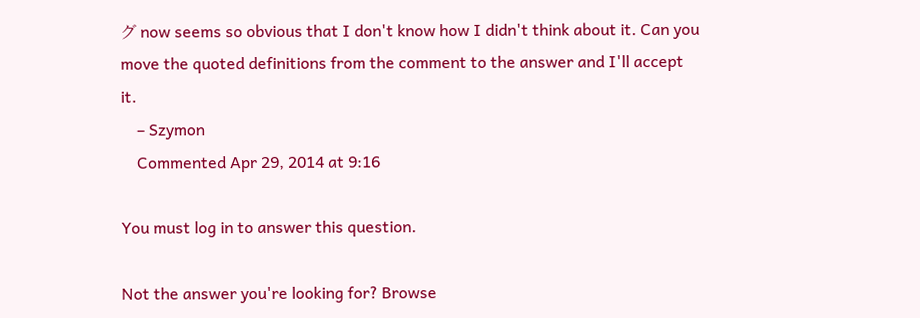グ now seems so obvious that I don't know how I didn't think about it. Can you move the quoted definitions from the comment to the answer and I'll accept it.
    – Szymon
    Commented Apr 29, 2014 at 9:16

You must log in to answer this question.

Not the answer you're looking for? Browse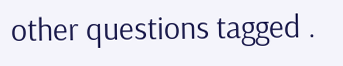other questions tagged .